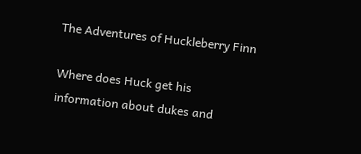The Adventures of Huckleberry Finn

Where does Huck get his information about dukes and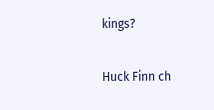kings?

Huck Finn ch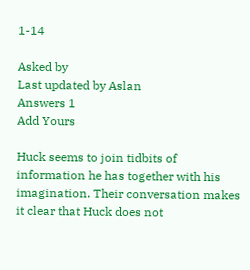1-14

Asked by
Last updated by Aslan
Answers 1
Add Yours

Huck seems to join tidbits of information he has together with his imagination. Their conversation makes it clear that Huck does not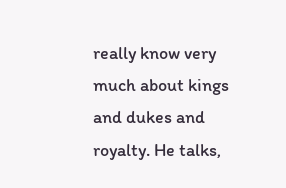really know very much about kings and dukes and royalty. He talks,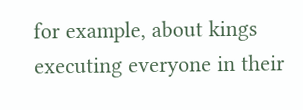for example, about kings executing everyone in their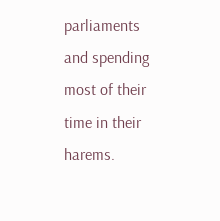parliaments and spending most of their time in their harems.